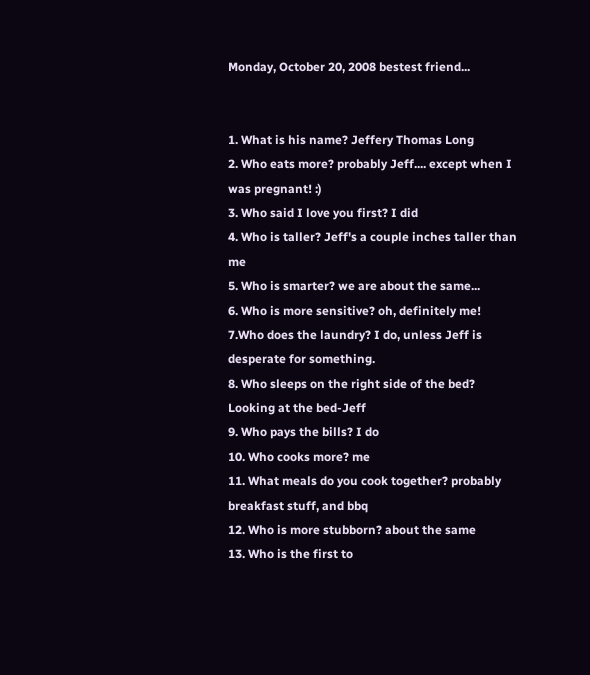Monday, October 20, 2008 bestest friend...


1. What is his name? Jeffery Thomas Long
2. Who eats more? probably Jeff.... except when I was pregnant! :)
3. Who said I love you first? I did
4. Who is taller? Jeff's a couple inches taller than me
5. Who is smarter? we are about the same...
6. Who is more sensitive? oh, definitely me!
7.Who does the laundry? I do, unless Jeff is desperate for something.
8. Who sleeps on the right side of the bed? Looking at the bed-Jeff
9. Who pays the bills? I do
10. Who cooks more? me
11. What meals do you cook together? probably breakfast stuff, and bbq
12. Who is more stubborn? about the same
13. Who is the first to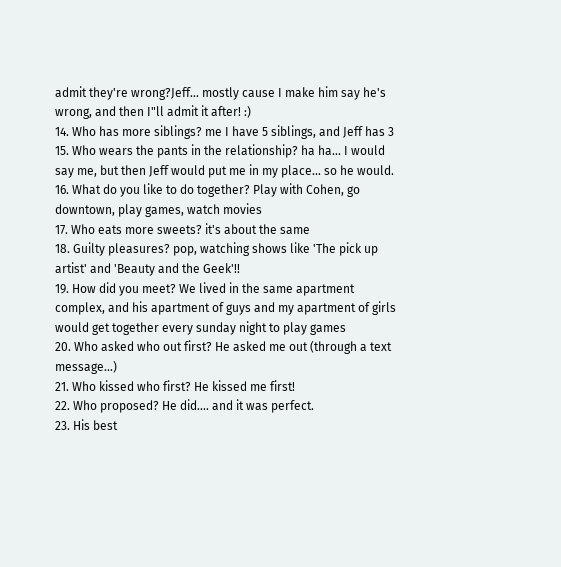admit they're wrong?Jeff... mostly cause I make him say he's wrong, and then I"ll admit it after! :)
14. Who has more siblings? me I have 5 siblings, and Jeff has 3
15. Who wears the pants in the relationship? ha ha... I would say me, but then Jeff would put me in my place... so he would.
16. What do you like to do together? Play with Cohen, go downtown, play games, watch movies
17. Who eats more sweets? it's about the same
18. Guilty pleasures? pop, watching shows like 'The pick up artist' and 'Beauty and the Geek'!!
19. How did you meet? We lived in the same apartment complex, and his apartment of guys and my apartment of girls would get together every sunday night to play games
20. Who asked who out first? He asked me out (through a text message...)
21. Who kissed who first? He kissed me first!
22. Who proposed? He did.... and it was perfect.
23. His best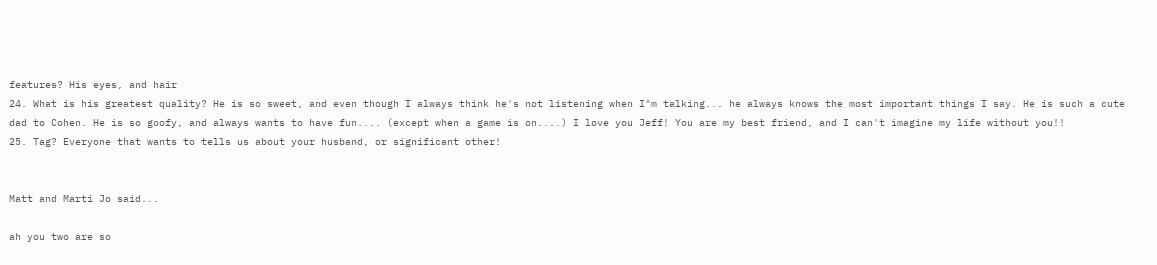features? His eyes, and hair
24. What is his greatest quality? He is so sweet, and even though I always think he's not listening when I"m talking... he always knows the most important things I say. He is such a cute dad to Cohen. He is so goofy, and always wants to have fun.... (except when a game is on....) I love you Jeff! You are my best friend, and I can't imagine my life without you!!
25. Tag? Everyone that wants to tells us about your husband, or significant other!


Matt and Marti Jo said...

ah you two are so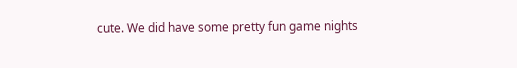cute. We did have some pretty fun game nights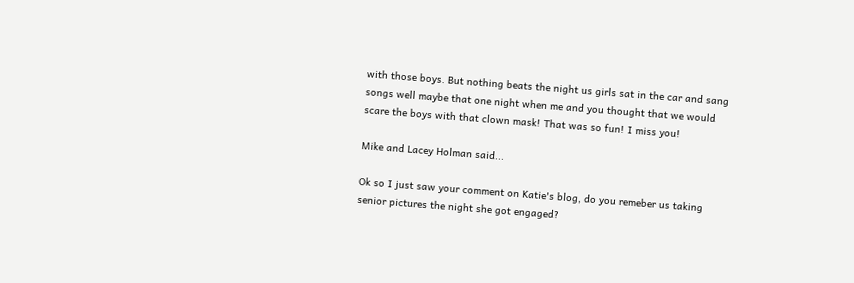with those boys. But nothing beats the night us girls sat in the car and sang songs well maybe that one night when me and you thought that we would scare the boys with that clown mask! That was so fun! I miss you!

Mike and Lacey Holman said...

Ok so I just saw your comment on Katie's blog, do you remeber us taking senior pictures the night she got engaged?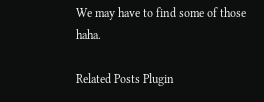We may have to find some of those haha.

Related Posts Plugin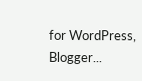for WordPress, Blogger...